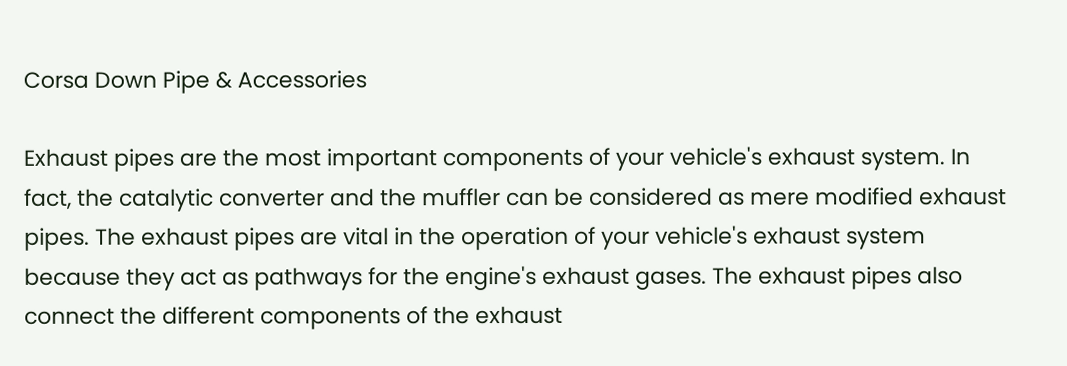Corsa Down Pipe & Accessories

Exhaust pipes are the most important components of your vehicle's exhaust system. In fact, the catalytic converter and the muffler can be considered as mere modified exhaust pipes. The exhaust pipes are vital in the operation of your vehicle's exhaust system because they act as pathways for the engine's exhaust gases. The exhaust pipes also connect the different components of the exhaust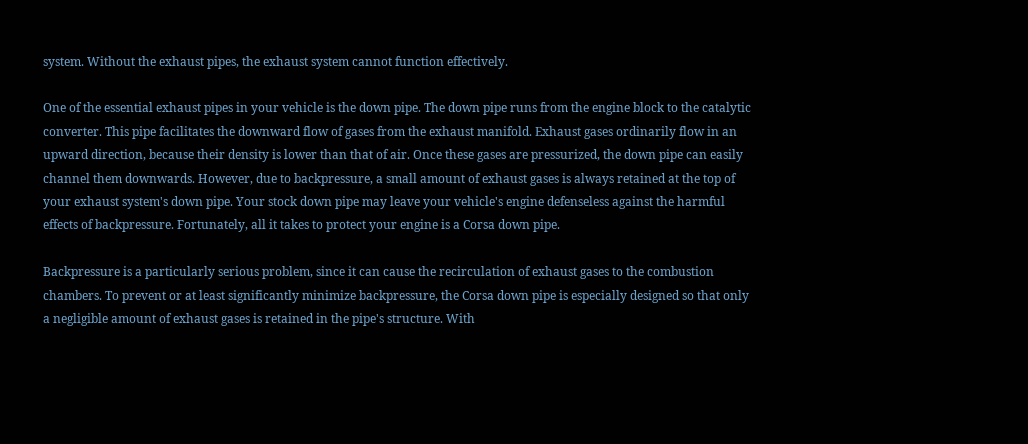system. Without the exhaust pipes, the exhaust system cannot function effectively.

One of the essential exhaust pipes in your vehicle is the down pipe. The down pipe runs from the engine block to the catalytic converter. This pipe facilitates the downward flow of gases from the exhaust manifold. Exhaust gases ordinarily flow in an upward direction, because their density is lower than that of air. Once these gases are pressurized, the down pipe can easily channel them downwards. However, due to backpressure, a small amount of exhaust gases is always retained at the top of your exhaust system's down pipe. Your stock down pipe may leave your vehicle's engine defenseless against the harmful effects of backpressure. Fortunately, all it takes to protect your engine is a Corsa down pipe.

Backpressure is a particularly serious problem, since it can cause the recirculation of exhaust gases to the combustion chambers. To prevent or at least significantly minimize backpressure, the Corsa down pipe is especially designed so that only a negligible amount of exhaust gases is retained in the pipe's structure. With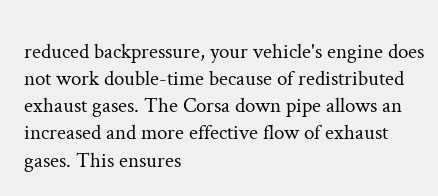reduced backpressure, your vehicle's engine does not work double-time because of redistributed exhaust gases. The Corsa down pipe allows an increased and more effective flow of exhaust gases. This ensures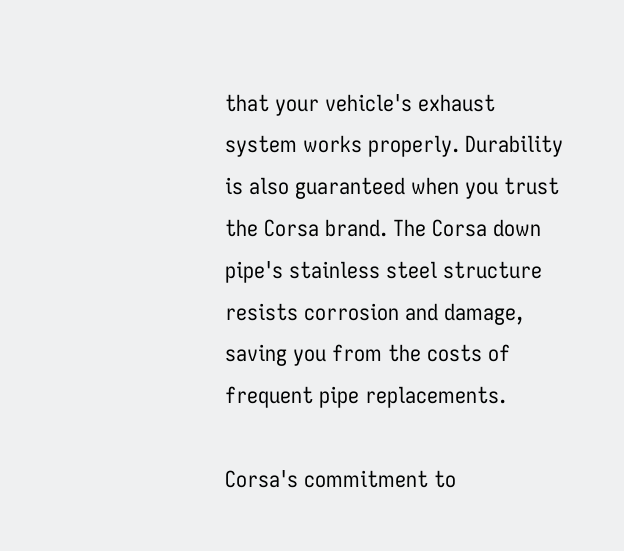that your vehicle's exhaust system works properly. Durability is also guaranteed when you trust the Corsa brand. The Corsa down pipe's stainless steel structure resists corrosion and damage, saving you from the costs of frequent pipe replacements.

Corsa's commitment to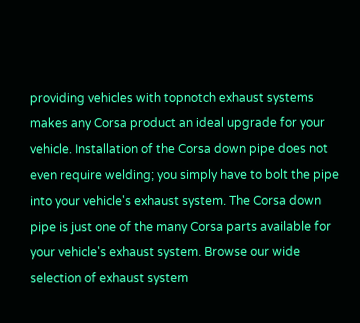providing vehicles with topnotch exhaust systems makes any Corsa product an ideal upgrade for your vehicle. Installation of the Corsa down pipe does not even require welding; you simply have to bolt the pipe into your vehicle's exhaust system. The Corsa down pipe is just one of the many Corsa parts available for your vehicle's exhaust system. Browse our wide selection of exhaust system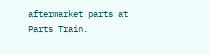aftermarket parts at Parts Train.